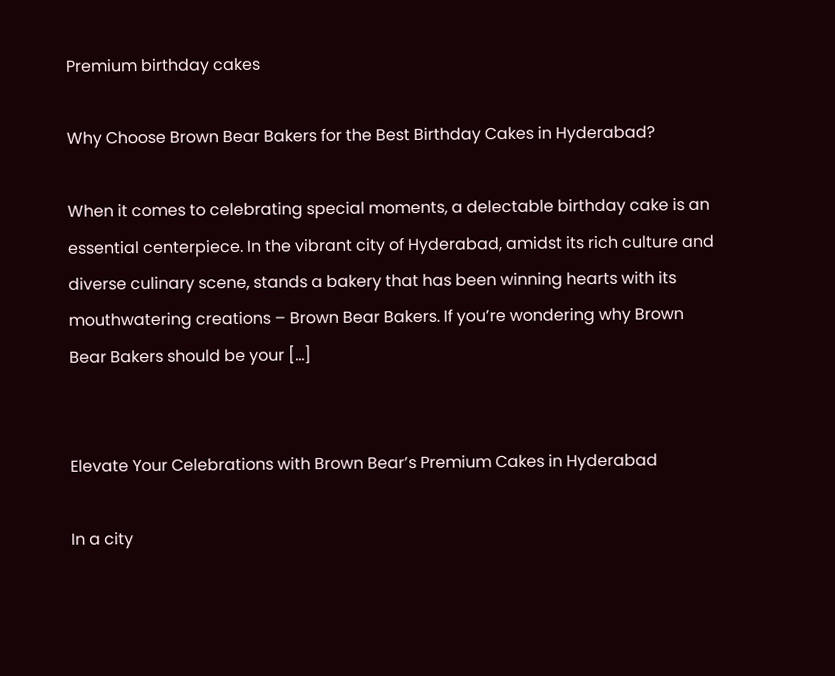Premium birthday cakes

Why Choose Brown Bear Bakers for the Best Birthday Cakes in Hyderabad?

When it comes to celebrating special moments, a delectable birthday cake is an essential centerpiece. In the vibrant city of Hyderabad, amidst its rich culture and diverse culinary scene, stands a bakery that has been winning hearts with its mouthwatering creations – Brown Bear Bakers. If you’re wondering why Brown Bear Bakers should be your […]


Elevate Your Celebrations with Brown Bear’s Premium Cakes in Hyderabad

In a city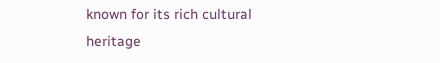known for its rich cultural heritage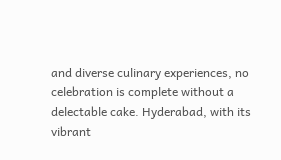and diverse culinary experiences, no celebration is complete without a delectable cake. Hyderabad, with its vibrant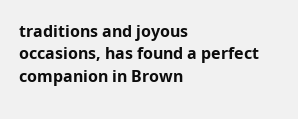traditions and joyous occasions, has found a perfect companion in Brown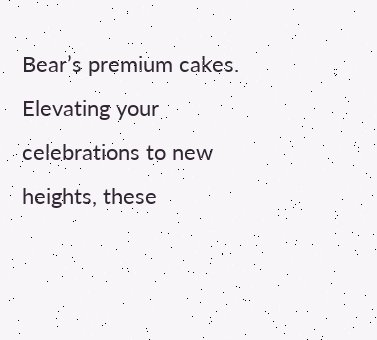Bear’s premium cakes. Elevating your celebrations to new heights, these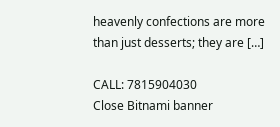heavenly confections are more than just desserts; they are […]

CALL: 7815904030
Close Bitnami banner